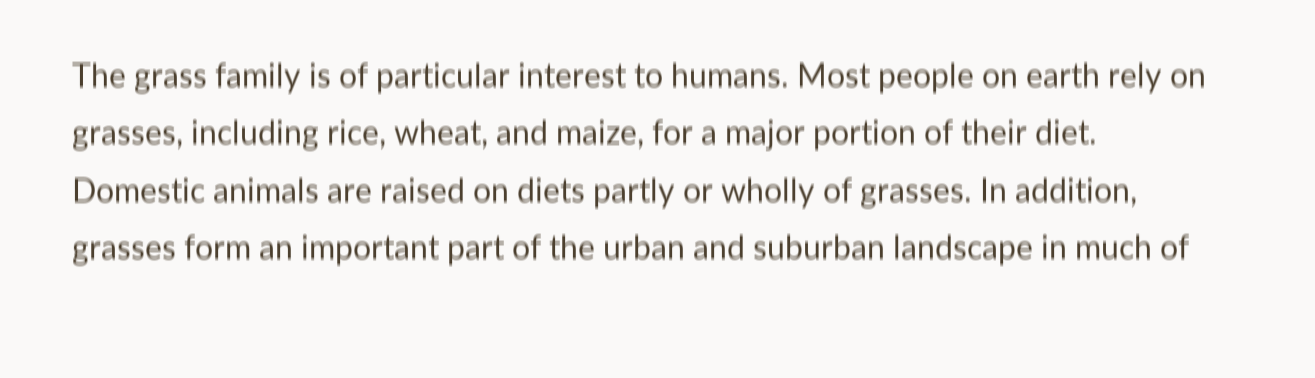The grass family is of particular interest to humans. Most people on earth rely on grasses, including rice, wheat, and maize, for a major portion of their diet. Domestic animals are raised on diets partly or wholly of grasses. In addition, grasses form an important part of the urban and suburban landscape in much of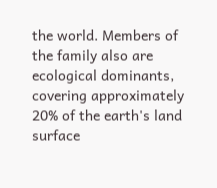the world. Members of the family also are ecological dominants, covering approximately 20% of the earth's land surface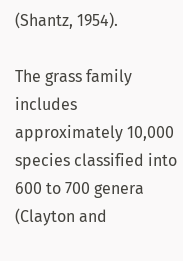(Shantz, 1954).

The grass family includes approximately 10,000 species classified into 600 to 700 genera (Clayton and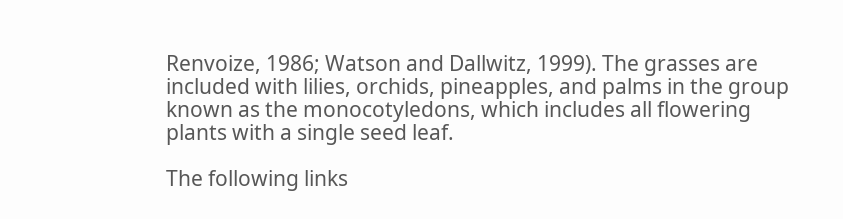Renvoize, 1986; Watson and Dallwitz, 1999). The grasses are included with lilies, orchids, pineapples, and palms in the group known as the monocotyledons, which includes all flowering plants with a single seed leaf.

The following links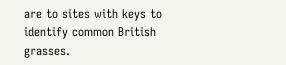are to sites with keys to identify common British grasses.